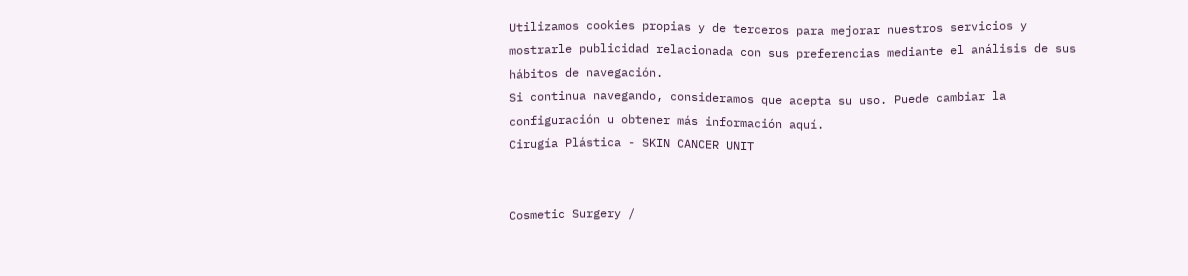Utilizamos cookies propias y de terceros para mejorar nuestros servicios y mostrarle publicidad relacionada con sus preferencias mediante el análisis de sus hábitos de navegación.
Si continua navegando, consideramos que acepta su uso. Puede cambiar la configuración u obtener más información aquí.
Cirugía Plástica - SKIN CANCER UNIT


Cosmetic Surgery /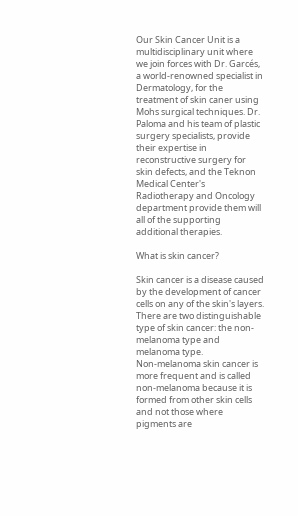Our Skin Cancer Unit is a multidisciplinary unit where we join forces with Dr. Garcés, a world-renowned specialist in Dermatology, for the treatment of skin caner using Mohs surgical techniques. Dr. Paloma and his team of plastic surgery specialists, provide their expertise in reconstructive surgery for skin defects, and the Teknon Medical Center's Radiotherapy and Oncology department provide them will all of the supporting additional therapies.

What is skin cancer?

Skin cancer is a disease caused by the development of cancer cells on any of the skin's layers.
There are two distinguishable type of skin cancer: the non-melanoma type and melanoma type.
Non-melanoma skin cancer is more frequent and is called non-melanoma because it is formed from other skin cells and not those where pigments are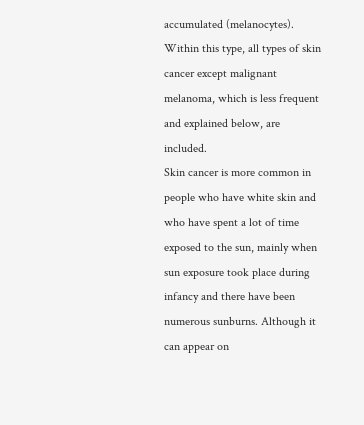accumulated (melanocytes). Within this type, all types of skin cancer except malignant melanoma, which is less frequent and explained below, are included.
Skin cancer is more common in people who have white skin and who have spent a lot of time exposed to the sun, mainly when sun exposure took place during infancy and there have been numerous sunburns. Although it can appear on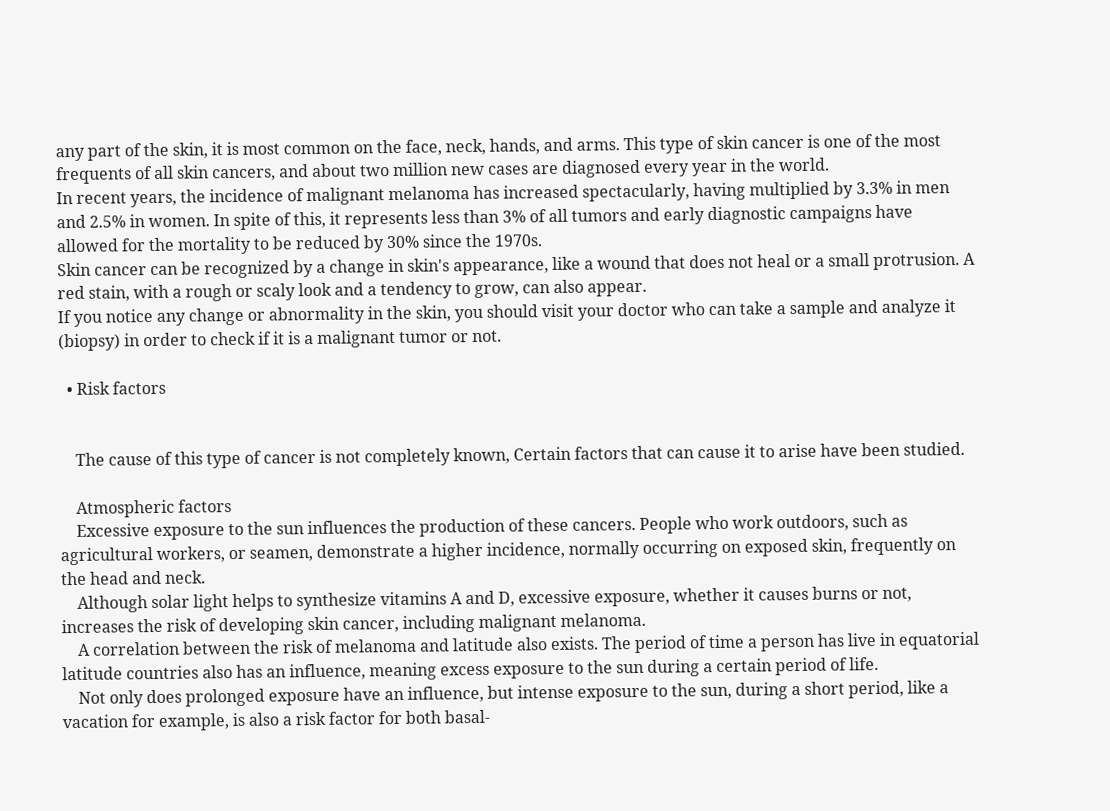any part of the skin, it is most common on the face, neck, hands, and arms. This type of skin cancer is one of the most frequents of all skin cancers, and about two million new cases are diagnosed every year in the world.
In recent years, the incidence of malignant melanoma has increased spectacularly, having multiplied by 3.3% in men and 2.5% in women. In spite of this, it represents less than 3% of all tumors and early diagnostic campaigns have allowed for the mortality to be reduced by 30% since the 1970s.
Skin cancer can be recognized by a change in skin's appearance, like a wound that does not heal or a small protrusion. A red stain, with a rough or scaly look and a tendency to grow, can also appear.
If you notice any change or abnormality in the skin, you should visit your doctor who can take a sample and analyze it (biopsy) in order to check if it is a malignant tumor or not.

  • Risk factors


    The cause of this type of cancer is not completely known, Certain factors that can cause it to arise have been studied.

    Atmospheric factors
    Excessive exposure to the sun influences the production of these cancers. People who work outdoors, such as agricultural workers, or seamen, demonstrate a higher incidence, normally occurring on exposed skin, frequently on the head and neck.
    Although solar light helps to synthesize vitamins A and D, excessive exposure, whether it causes burns or not, increases the risk of developing skin cancer, including malignant melanoma.
    A correlation between the risk of melanoma and latitude also exists. The period of time a person has live in equatorial latitude countries also has an influence, meaning excess exposure to the sun during a certain period of life.
    Not only does prolonged exposure have an influence, but intense exposure to the sun, during a short period, like a vacation for example, is also a risk factor for both basal-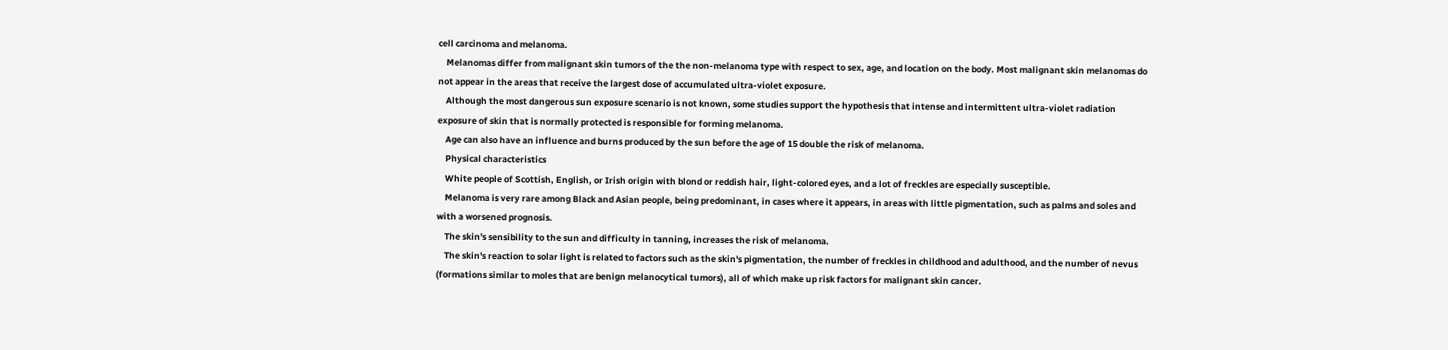cell carcinoma and melanoma.
    Melanomas differ from malignant skin tumors of the the non-melanoma type with respect to sex, age, and location on the body. Most malignant skin melanomas do not appear in the areas that receive the largest dose of accumulated ultra-violet exposure.
    Although the most dangerous sun exposure scenario is not known, some studies support the hypothesis that intense and intermittent ultra-violet radiation exposure of skin that is normally protected is responsible for forming melanoma.
    Age can also have an influence and burns produced by the sun before the age of 15 double the risk of melanoma.
    Physical characteristics
    White people of Scottish, English, or Irish origin with blond or reddish hair, light-colored eyes, and a lot of freckles are especially susceptible.
    Melanoma is very rare among Black and Asian people, being predominant, in cases where it appears, in areas with little pigmentation, such as palms and soles and with a worsened prognosis.
    The skin's sensibility to the sun and difficulty in tanning, increases the risk of melanoma.
    The skin's reaction to solar light is related to factors such as the skin's pigmentation, the number of freckles in childhood and adulthood, and the number of nevus (formations similar to moles that are benign melanocytical tumors), all of which make up risk factors for malignant skin cancer.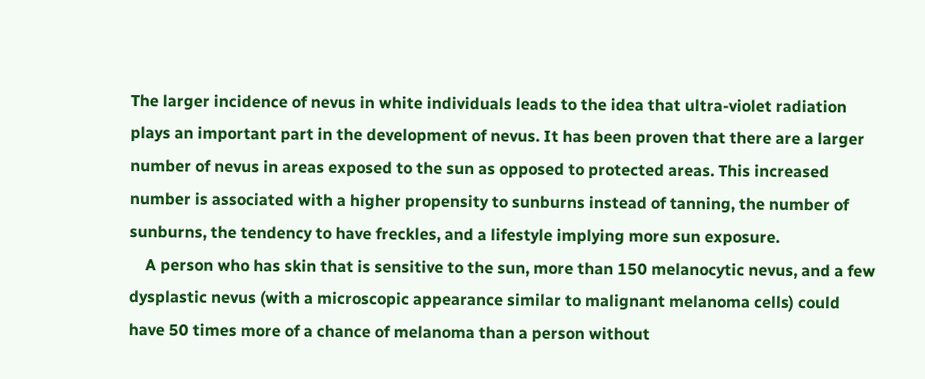The larger incidence of nevus in white individuals leads to the idea that ultra-violet radiation plays an important part in the development of nevus. It has been proven that there are a larger number of nevus in areas exposed to the sun as opposed to protected areas. This increased number is associated with a higher propensity to sunburns instead of tanning, the number of sunburns, the tendency to have freckles, and a lifestyle implying more sun exposure.
    A person who has skin that is sensitive to the sun, more than 150 melanocytic nevus, and a few dysplastic nevus (with a microscopic appearance similar to malignant melanoma cells) could have 50 times more of a chance of melanoma than a person without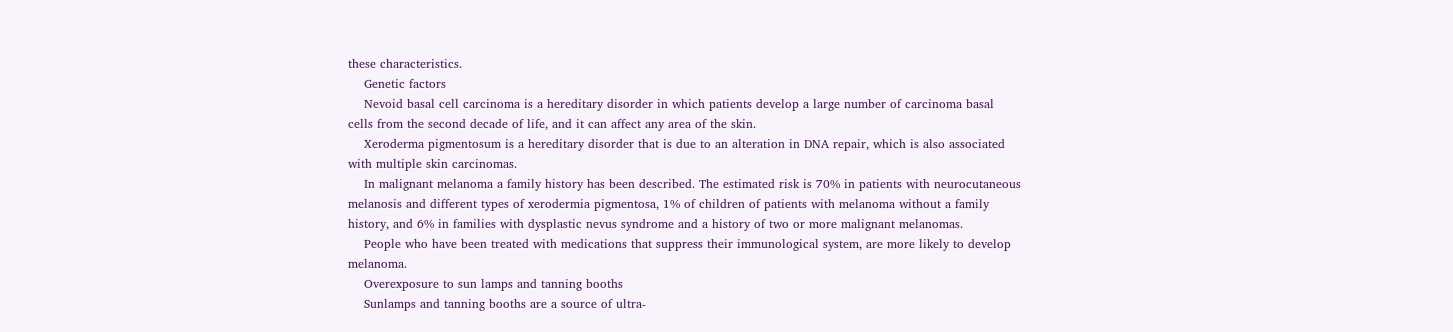these characteristics.
    Genetic factors
    Nevoid basal cell carcinoma is a hereditary disorder in which patients develop a large number of carcinoma basal cells from the second decade of life, and it can affect any area of the skin.
    Xeroderma pigmentosum is a hereditary disorder that is due to an alteration in DNA repair, which is also associated with multiple skin carcinomas.
    In malignant melanoma a family history has been described. The estimated risk is 70% in patients with neurocutaneous melanosis and different types of xerodermia pigmentosa, 1% of children of patients with melanoma without a family history, and 6% in families with dysplastic nevus syndrome and a history of two or more malignant melanomas.
    People who have been treated with medications that suppress their immunological system, are more likely to develop melanoma.
    Overexposure to sun lamps and tanning booths
    Sunlamps and tanning booths are a source of ultra-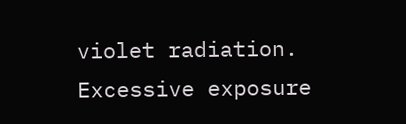violet radiation. Excessive exposure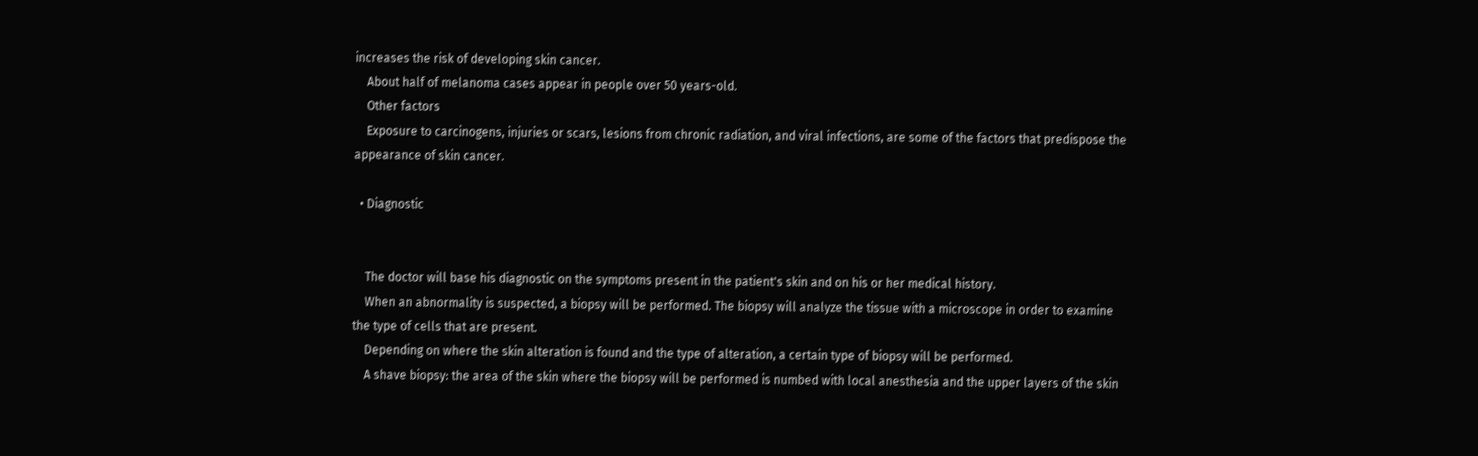increases the risk of developing skin cancer.
    About half of melanoma cases appear in people over 50 years-old.
    Other factors
    Exposure to carcinogens, injuries or scars, lesions from chronic radiation, and viral infections, are some of the factors that predispose the appearance of skin cancer.

  • Diagnostic


    The doctor will base his diagnostic on the symptoms present in the patient's skin and on his or her medical history.
    When an abnormality is suspected, a biopsy will be performed. The biopsy will analyze the tissue with a microscope in order to examine the type of cells that are present.
    Depending on where the skin alteration is found and the type of alteration, a certain type of biopsy will be performed.
    A shave biopsy: the area of the skin where the biopsy will be performed is numbed with local anesthesia and the upper layers of the skin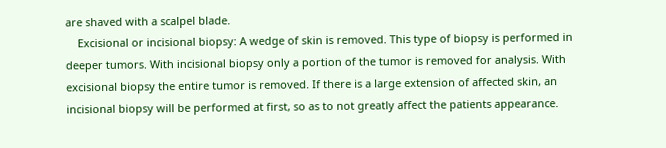are shaved with a scalpel blade.
    Excisional or incisional biopsy: A wedge of skin is removed. This type of biopsy is performed in deeper tumors. With incisional biopsy only a portion of the tumor is removed for analysis. With excisional biopsy the entire tumor is removed. If there is a large extension of affected skin, an incisional biopsy will be performed at first, so as to not greatly affect the patients appearance.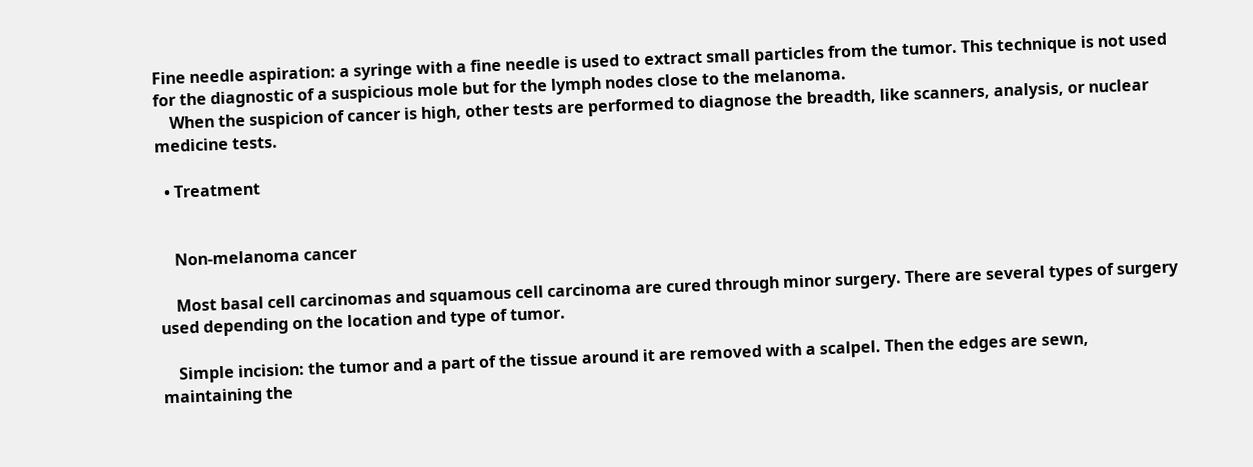Fine needle aspiration: a syringe with a fine needle is used to extract small particles from the tumor. This technique is not used for the diagnostic of a suspicious mole but for the lymph nodes close to the melanoma.
    When the suspicion of cancer is high, other tests are performed to diagnose the breadth, like scanners, analysis, or nuclear medicine tests.

  • Treatment


    Non-melanoma cancer

    Most basal cell carcinomas and squamous cell carcinoma are cured through minor surgery. There are several types of surgery used depending on the location and type of tumor.

    Simple incision: the tumor and a part of the tissue around it are removed with a scalpel. Then the edges are sewn, maintaining the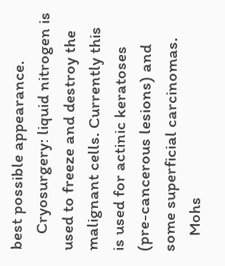best possible appearance.
    Cryosurgery: liquid nitrogen is used to freeze and destroy the malignant cells. Currently this is used for actinic keratoses (pre-cancerous lesions) and some superficial carcinomas.
    Mohs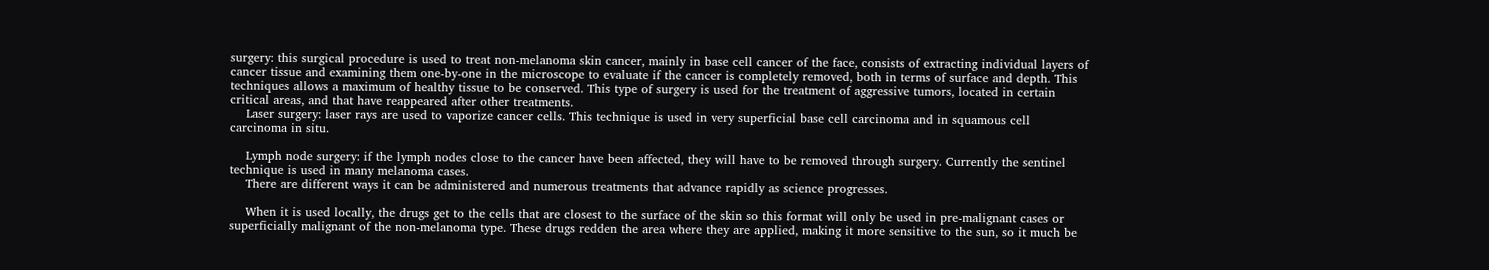surgery: this surgical procedure is used to treat non-melanoma skin cancer, mainly in base cell cancer of the face, consists of extracting individual layers of cancer tissue and examining them one-by-one in the microscope to evaluate if the cancer is completely removed, both in terms of surface and depth. This techniques allows a maximum of healthy tissue to be conserved. This type of surgery is used for the treatment of aggressive tumors, located in certain critical areas, and that have reappeared after other treatments.
    Laser surgery: laser rays are used to vaporize cancer cells. This technique is used in very superficial base cell carcinoma and in squamous cell carcinoma in situ.

    Lymph node surgery: if the lymph nodes close to the cancer have been affected, they will have to be removed through surgery. Currently the sentinel technique is used in many melanoma cases.
    There are different ways it can be administered and numerous treatments that advance rapidly as science progresses.

    When it is used locally, the drugs get to the cells that are closest to the surface of the skin so this format will only be used in pre-malignant cases or superficially malignant of the non-melanoma type. These drugs redden the area where they are applied, making it more sensitive to the sun, so it much be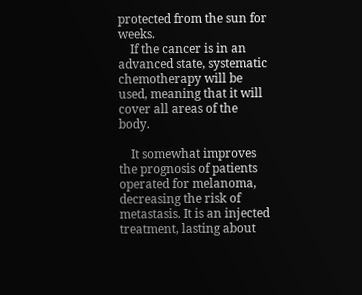protected from the sun for weeks.
    If the cancer is in an advanced state, systematic chemotherapy will be used, meaning that it will cover all areas of the body.

    It somewhat improves the prognosis of patients operated for melanoma, decreasing the risk of metastasis. It is an injected treatment, lasting about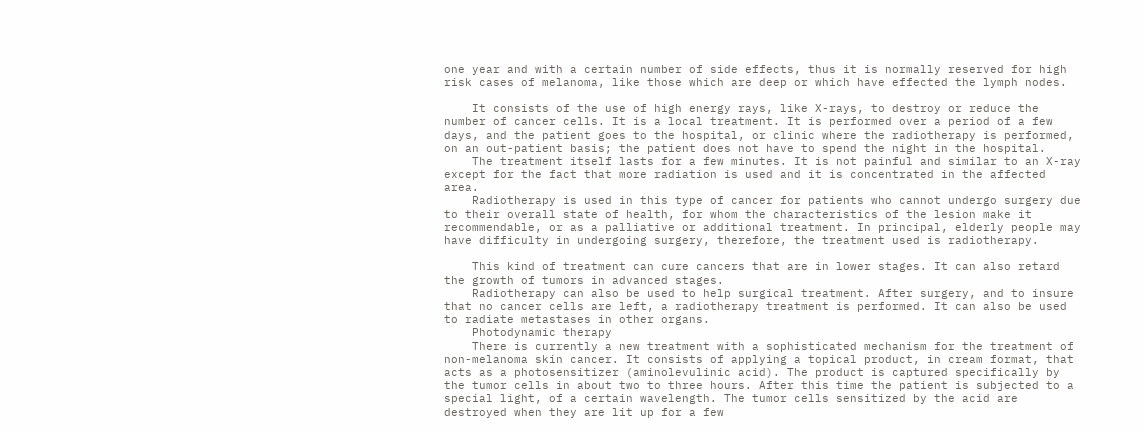one year and with a certain number of side effects, thus it is normally reserved for high risk cases of melanoma, like those which are deep or which have effected the lymph nodes.

    It consists of the use of high energy rays, like X-rays, to destroy or reduce the number of cancer cells. It is a local treatment. It is performed over a period of a few days, and the patient goes to the hospital, or clinic where the radiotherapy is performed, on an out-patient basis; the patient does not have to spend the night in the hospital.
    The treatment itself lasts for a few minutes. It is not painful and similar to an X-ray except for the fact that more radiation is used and it is concentrated in the affected area.
    Radiotherapy is used in this type of cancer for patients who cannot undergo surgery due to their overall state of health, for whom the characteristics of the lesion make it recommendable, or as a palliative or additional treatment. In principal, elderly people may have difficulty in undergoing surgery, therefore, the treatment used is radiotherapy.

    This kind of treatment can cure cancers that are in lower stages. It can also retard the growth of tumors in advanced stages.
    Radiotherapy can also be used to help surgical treatment. After surgery, and to insure that no cancer cells are left, a radiotherapy treatment is performed. It can also be used to radiate metastases in other organs.
    Photodynamic therapy
    There is currently a new treatment with a sophisticated mechanism for the treatment of non-melanoma skin cancer. It consists of applying a topical product, in cream format, that acts as a photosensitizer (aminolevulinic acid). The product is captured specifically by the tumor cells in about two to three hours. After this time the patient is subjected to a special light, of a certain wavelength. The tumor cells sensitized by the acid are destroyed when they are lit up for a few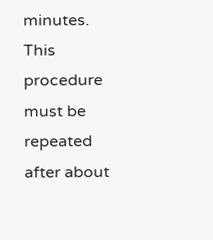minutes. This procedure must be repeated after about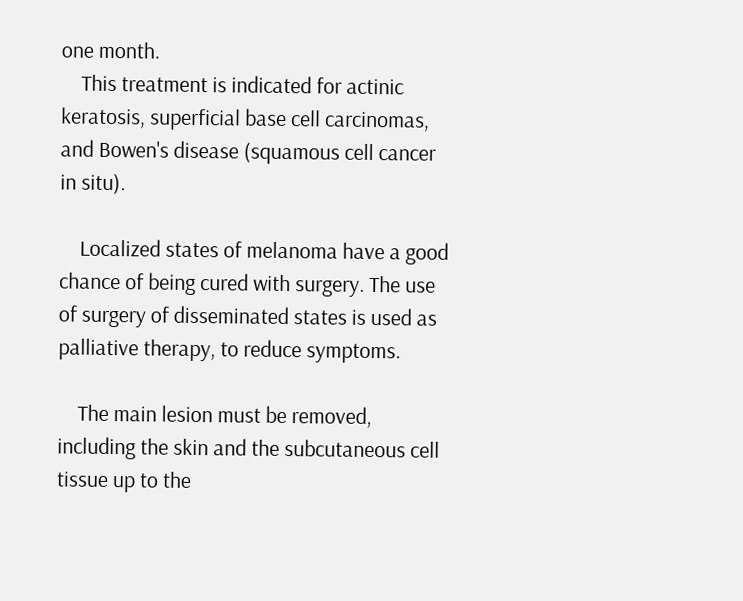one month.
    This treatment is indicated for actinic keratosis, superficial base cell carcinomas, and Bowen's disease (squamous cell cancer in situ).

    Localized states of melanoma have a good chance of being cured with surgery. The use of surgery of disseminated states is used as palliative therapy, to reduce symptoms.

    The main lesion must be removed, including the skin and the subcutaneous cell tissue up to the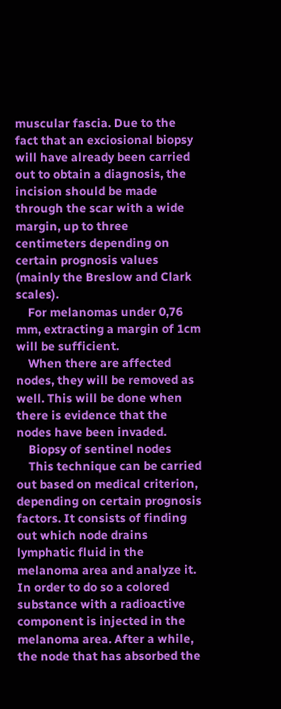muscular fascia. Due to the fact that an exciosional biopsy will have already been carried out to obtain a diagnosis, the incision should be made through the scar with a wide margin, up to three centimeters depending on certain prognosis values (mainly the Breslow and Clark scales).
    For melanomas under 0,76 mm, extracting a margin of 1cm will be sufficient.
    When there are affected nodes, they will be removed as well. This will be done when there is evidence that the nodes have been invaded.
    Biopsy of sentinel nodes
    This technique can be carried out based on medical criterion, depending on certain prognosis factors. It consists of finding out which node drains lymphatic fluid in the melanoma area and analyze it. In order to do so a colored substance with a radioactive component is injected in the melanoma area. After a while, the node that has absorbed the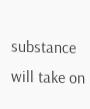substance will take on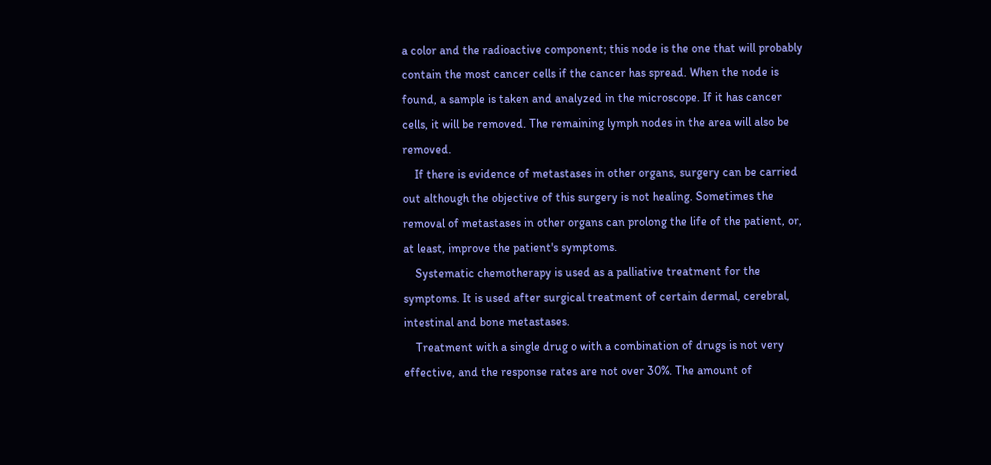a color and the radioactive component; this node is the one that will probably contain the most cancer cells if the cancer has spread. When the node is found, a sample is taken and analyzed in the microscope. If it has cancer cells, it will be removed. The remaining lymph nodes in the area will also be removed.
    If there is evidence of metastases in other organs, surgery can be carried out although the objective of this surgery is not healing. Sometimes the removal of metastases in other organs can prolong the life of the patient, or, at least, improve the patient's symptoms.
    Systematic chemotherapy is used as a palliative treatment for the symptoms. It is used after surgical treatment of certain dermal, cerebral, intestinal and bone metastases.
    Treatment with a single drug o with a combination of drugs is not very effective, and the response rates are not over 30%. The amount of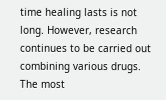time healing lasts is not long. However, research continues to be carried out combining various drugs. The most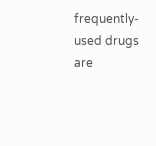frequently-used drugs are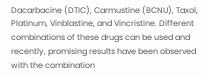Dacarbacine (DTIC), Carmustine (BCNU), Taxol, Platinum, Vinblastine, and Vincristine. Different combinations of these drugs can be used and recently, promising results have been observed with the combination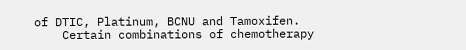of DTIC, Platinum, BCNU and Tamoxifen.
    Certain combinations of chemotherapy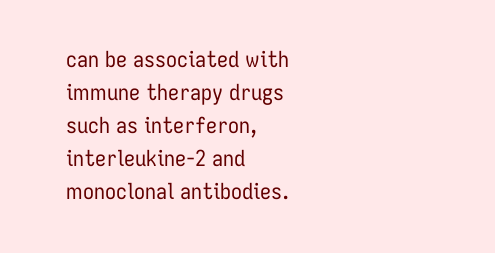can be associated with immune therapy drugs such as interferon, interleukine-2 and monoclonal antibodies.